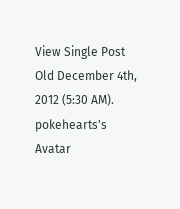View Single Post
Old December 4th, 2012 (5:30 AM).
pokehearts's Avatar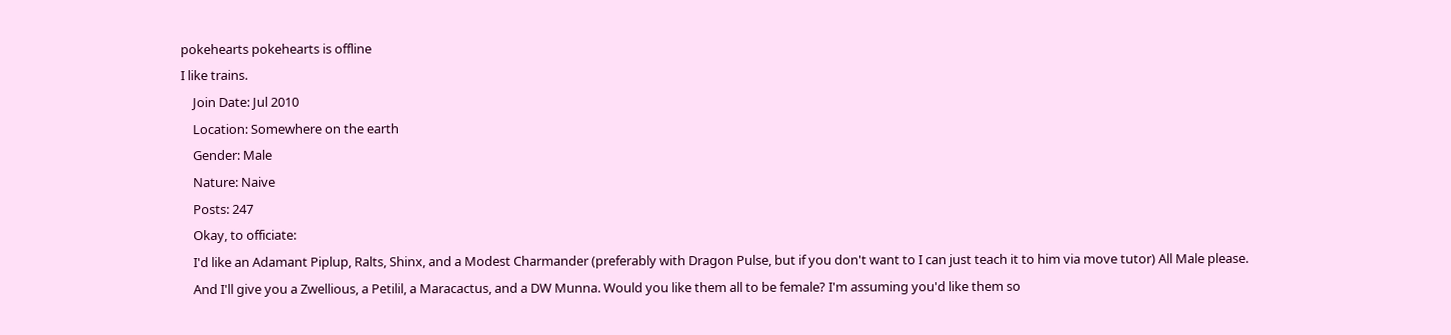pokehearts pokehearts is offline
I like trains.
    Join Date: Jul 2010
    Location: Somewhere on the earth
    Gender: Male
    Nature: Naive
    Posts: 247
    Okay, to officiate:
    I'd like an Adamant Piplup, Ralts, Shinx, and a Modest Charmander (preferably with Dragon Pulse, but if you don't want to I can just teach it to him via move tutor) All Male please.
    And I'll give you a Zwellious, a Petilil, a Maracactus, and a DW Munna. Would you like them all to be female? I'm assuming you'd like them so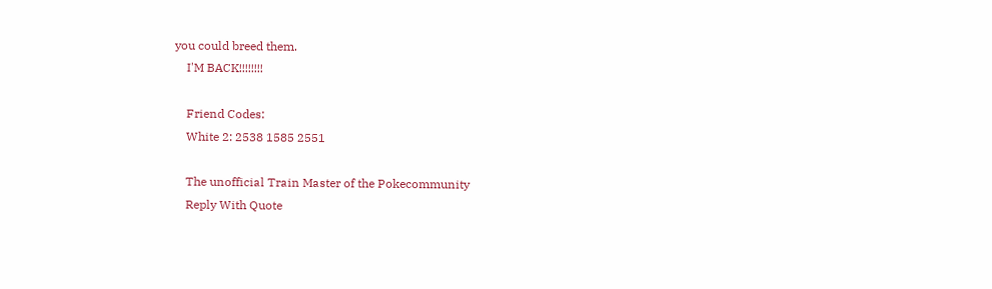you could breed them.
    I'M BACK!!!!!!!!

    Friend Codes:
    White 2: 2538 1585 2551

    The unofficial Train Master of the Pokecommunity
    Reply With Quote